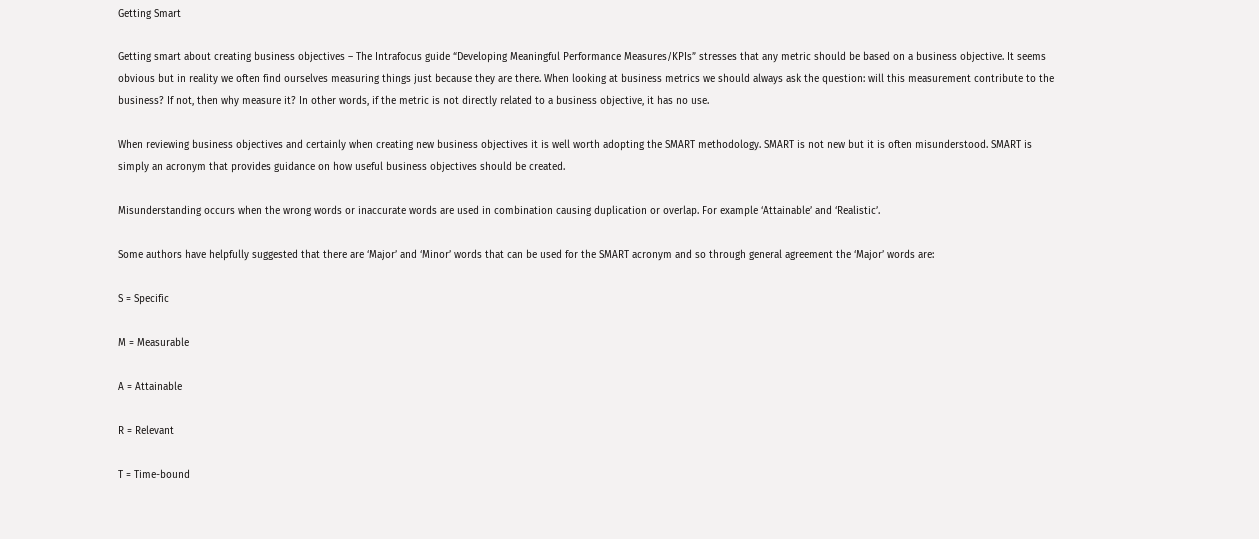Getting Smart

Getting smart about creating business objectives – The Intrafocus guide “Developing Meaningful Performance Measures/KPIs” stresses that any metric should be based on a business objective. It seems obvious but in reality we often find ourselves measuring things just because they are there. When looking at business metrics we should always ask the question: will this measurement contribute to the business? If not, then why measure it? In other words, if the metric is not directly related to a business objective, it has no use.

When reviewing business objectives and certainly when creating new business objectives it is well worth adopting the SMART methodology. SMART is not new but it is often misunderstood. SMART is simply an acronym that provides guidance on how useful business objectives should be created.

Misunderstanding occurs when the wrong words or inaccurate words are used in combination causing duplication or overlap. For example ‘Attainable’ and ‘Realistic’.

Some authors have helpfully suggested that there are ‘Major’ and ‘Minor’ words that can be used for the SMART acronym and so through general agreement the ‘Major’ words are:

S = Specific

M = Measurable

A = Attainable

R = Relevant

T = Time-bound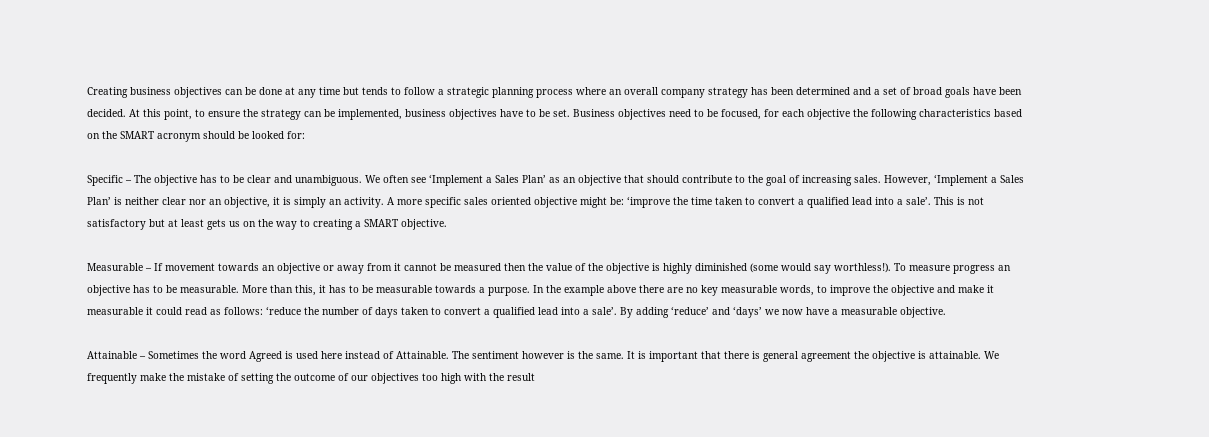Creating business objectives can be done at any time but tends to follow a strategic planning process where an overall company strategy has been determined and a set of broad goals have been decided. At this point, to ensure the strategy can be implemented, business objectives have to be set. Business objectives need to be focused, for each objective the following characteristics based on the SMART acronym should be looked for:

Specific – The objective has to be clear and unambiguous. We often see ‘Implement a Sales Plan’ as an objective that should contribute to the goal of increasing sales. However, ‘Implement a Sales Plan’ is neither clear nor an objective, it is simply an activity. A more specific sales oriented objective might be: ‘improve the time taken to convert a qualified lead into a sale’. This is not satisfactory but at least gets us on the way to creating a SMART objective.

Measurable – If movement towards an objective or away from it cannot be measured then the value of the objective is highly diminished (some would say worthless!). To measure progress an objective has to be measurable. More than this, it has to be measurable towards a purpose. In the example above there are no key measurable words, to improve the objective and make it measurable it could read as follows: ‘reduce the number of days taken to convert a qualified lead into a sale’. By adding ‘reduce’ and ‘days’ we now have a measurable objective.

Attainable – Sometimes the word Agreed is used here instead of Attainable. The sentiment however is the same. It is important that there is general agreement the objective is attainable. We frequently make the mistake of setting the outcome of our objectives too high with the result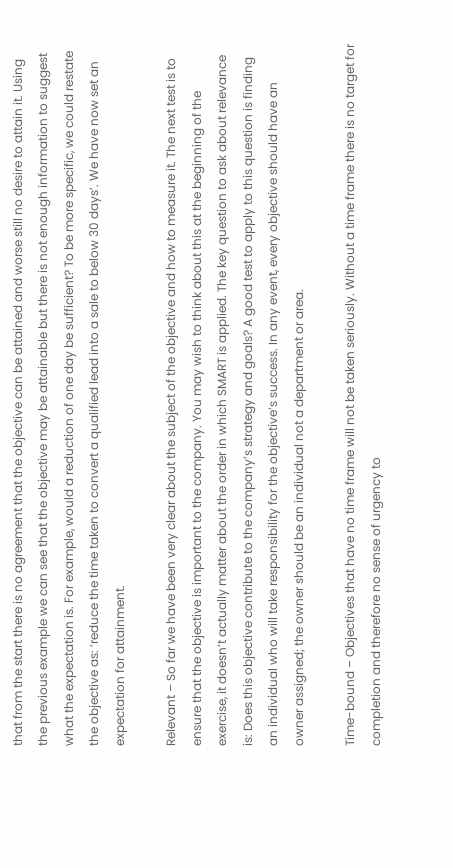that from the start there is no agreement that the objective can be attained and worse still no desire to attain it. Using the previous example we can see that the objective may be attainable but there is not enough information to suggest what the expectation is. For example, would a reduction of one day be sufficient? To be more specific, we could restate the objective as: ‘reduce the time taken to convert a qualified lead into a sale to below 30 days’. We have now set an expectation for attainment.

Relevant – So far we have been very clear about the subject of the objective and how to measure it. The next test is to ensure that the objective is important to the company. You may wish to think about this at the beginning of the exercise, it doesn’t actually matter about the order in which SMART is applied. The key question to ask about relevance is: Does this objective contribute to the company’s strategy and goals? A good test to apply to this question is finding an individual who will take responsibility for the objective’s success. In any event, every objective should have an owner assigned; the owner should be an individual not a department or area.

Time-bound – Objectives that have no time frame will not be taken seriously. Without a time frame there is no target for completion and therefore no sense of urgency to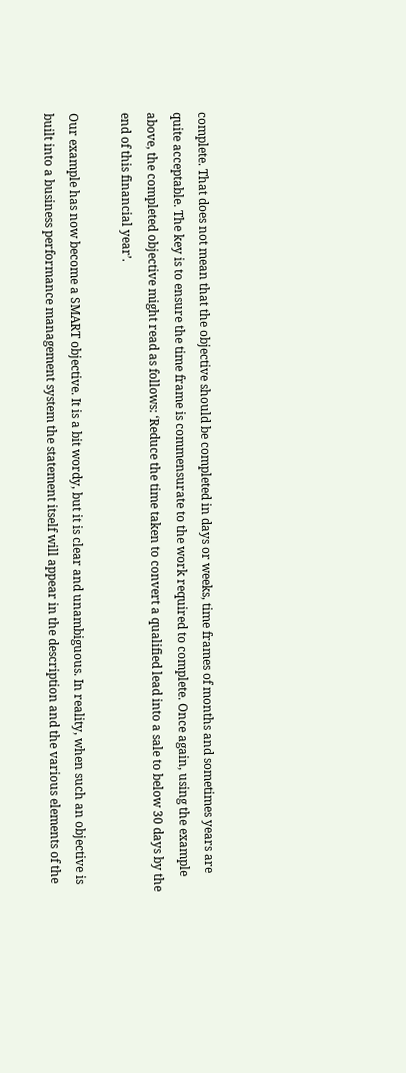complete. That does not mean that the objective should be completed in days or weeks, time frames of months and sometimes years are quite acceptable. The key is to ensure the time frame is commensurate to the work required to complete. Once again, using the example above, the completed objective might read as follows: ‘Reduce the time taken to convert a qualified lead into a sale to below 30 days by the end of this financial year’.

Our example has now become a SMART objective. It is a bit wordy, but it is clear and unambiguous. In reality, when such an objective is built into a business performance management system the statement itself will appear in the description and the various elements of the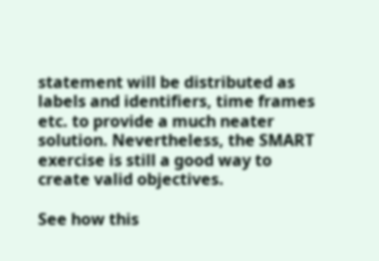statement will be distributed as labels and identifiers, time frames etc. to provide a much neater solution. Nevertheless, the SMART exercise is still a good way to create valid objectives.

See how this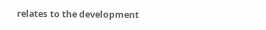relates to the development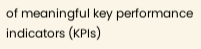of meaningful key performance indicators (KPIs)